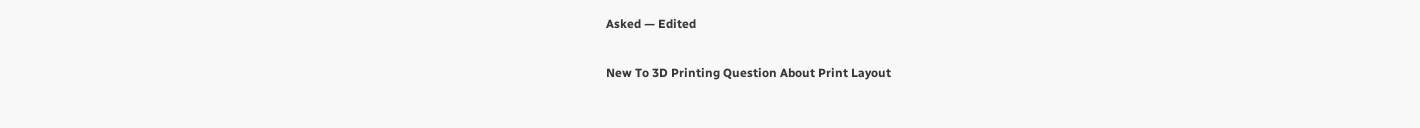Asked — Edited

New To 3D Printing Question About Print Layout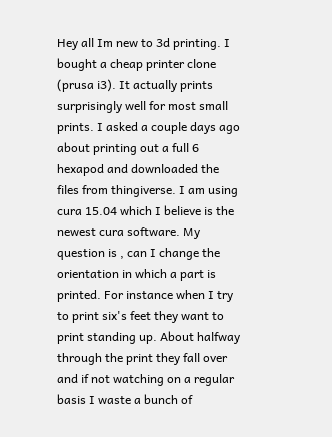Hey all Im new to 3d printing. I bought a cheap printer clone (prusa i3). It actually prints surprisingly well for most small prints. I asked a couple days ago about printing out a full 6 hexapod and downloaded the files from thingiverse. I am using cura 15.04 which I believe is the newest cura software. My question is , can I change the orientation in which a part is printed. For instance when I try to print six's feet they want to print standing up. About halfway through the print they fall over and if not watching on a regular basis I waste a bunch of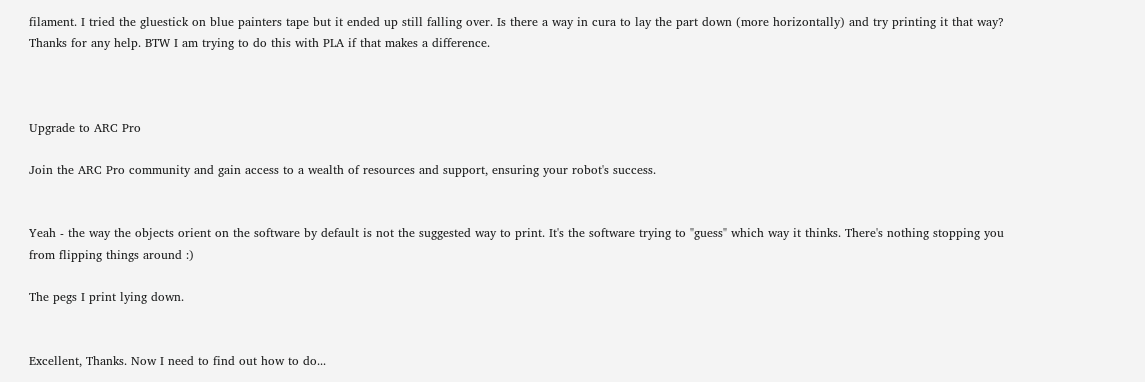filament. I tried the gluestick on blue painters tape but it ended up still falling over. Is there a way in cura to lay the part down (more horizontally) and try printing it that way? Thanks for any help. BTW I am trying to do this with PLA if that makes a difference.



Upgrade to ARC Pro

Join the ARC Pro community and gain access to a wealth of resources and support, ensuring your robot's success.


Yeah - the way the objects orient on the software by default is not the suggested way to print. It's the software trying to "guess" which way it thinks. There's nothing stopping you from flipping things around :)

The pegs I print lying down.


Excellent, Thanks. Now I need to find out how to do...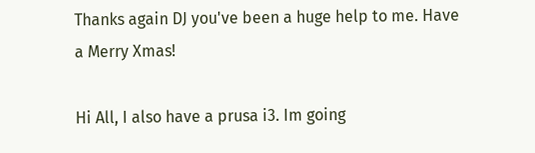Thanks again DJ you've been a huge help to me. Have a Merry Xmas!

Hi All, I also have a prusa i3. Im going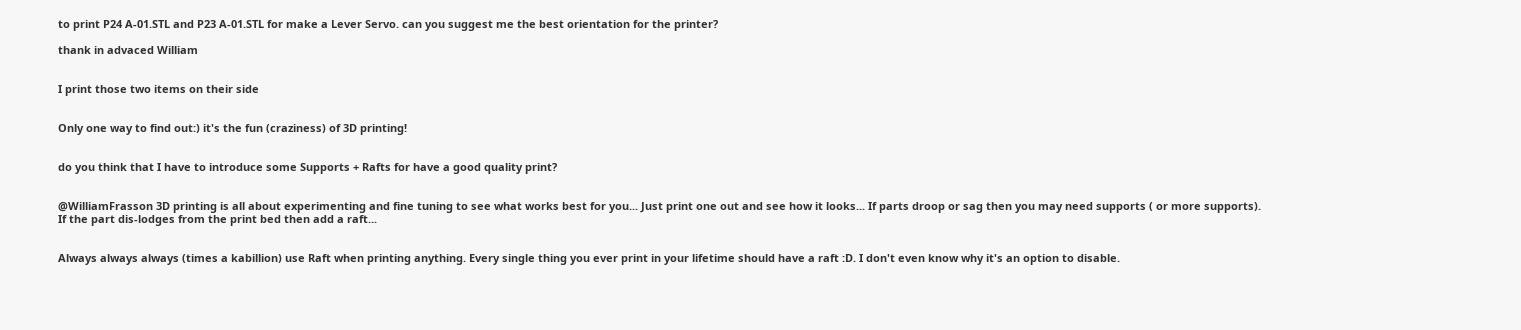to print P24 A-01.STL and P23 A-01.STL for make a Lever Servo. can you suggest me the best orientation for the printer?

thank in advaced William


I print those two items on their side


Only one way to find out:) it's the fun (craziness) of 3D printing!


do you think that I have to introduce some Supports + Rafts for have a good quality print?


@WilliamFrasson 3D printing is all about experimenting and fine tuning to see what works best for you... Just print one out and see how it looks... If parts droop or sag then you may need supports ( or more supports). If the part dis-lodges from the print bed then add a raft...


Always always always (times a kabillion) use Raft when printing anything. Every single thing you ever print in your lifetime should have a raft :D. I don't even know why it's an option to disable.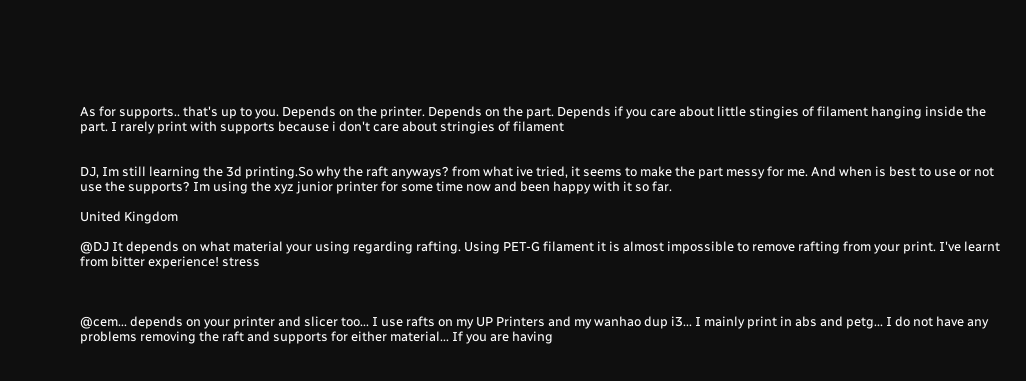As for supports.. that's up to you. Depends on the printer. Depends on the part. Depends if you care about little stingies of filament hanging inside the part. I rarely print with supports because i don't care about stringies of filament


DJ, Im still learning the 3d printing.So why the raft anyways? from what ive tried, it seems to make the part messy for me. And when is best to use or not use the supports? Im using the xyz junior printer for some time now and been happy with it so far.

United Kingdom

@DJ It depends on what material your using regarding rafting. Using PET-G filament it is almost impossible to remove rafting from your print. I've learnt from bitter experience! stress



@cem... depends on your printer and slicer too... I use rafts on my UP Printers and my wanhao dup i3... I mainly print in abs and petg... I do not have any problems removing the raft and supports for either material... If you are having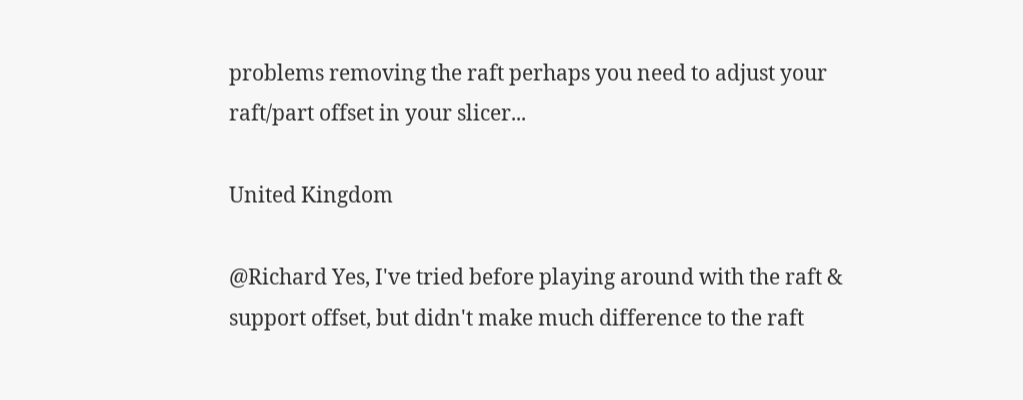problems removing the raft perhaps you need to adjust your raft/part offset in your slicer...

United Kingdom

@Richard Yes, I've tried before playing around with the raft & support offset, but didn't make much difference to the raft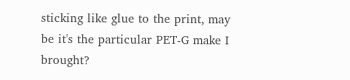sticking like glue to the print, may be it's the particular PET-G make I brought?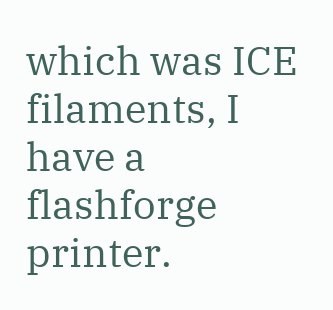which was ICE filaments, I have a flashforge printer.